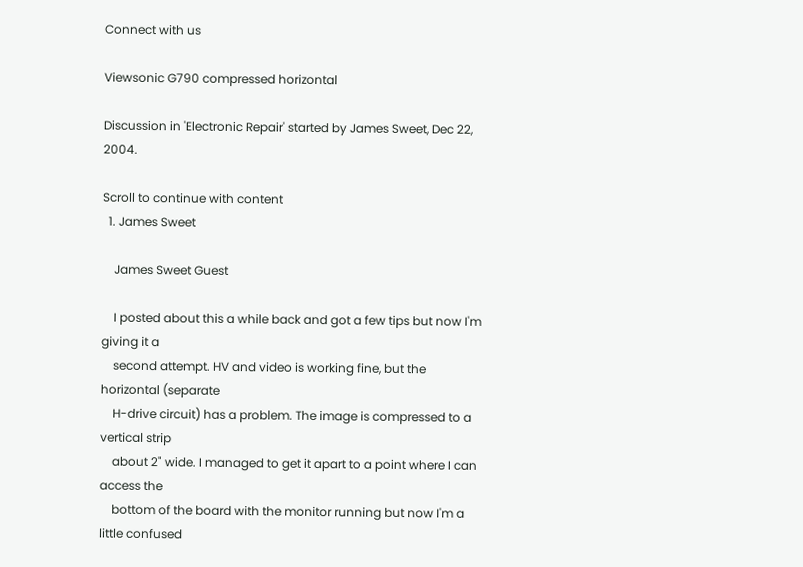Connect with us

Viewsonic G790 compressed horizontal

Discussion in 'Electronic Repair' started by James Sweet, Dec 22, 2004.

Scroll to continue with content
  1. James Sweet

    James Sweet Guest

    I posted about this a while back and got a few tips but now I'm giving it a
    second attempt. HV and video is working fine, but the horizontal (separate
    H-drive circuit) has a problem. The image is compressed to a vertical strip
    about 2" wide. I managed to get it apart to a point where I can access the
    bottom of the board with the monitor running but now I'm a little confused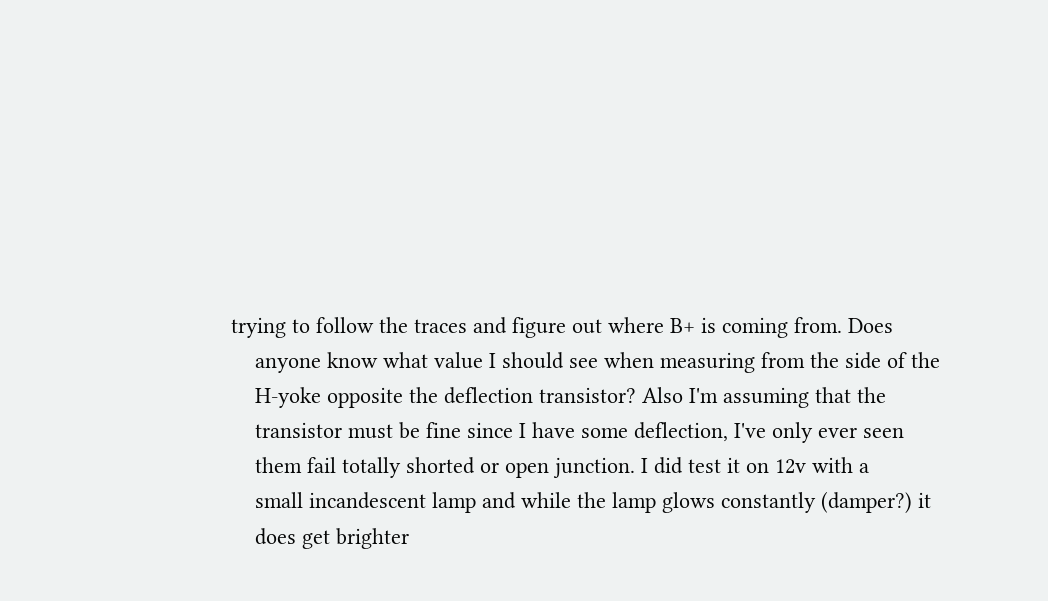trying to follow the traces and figure out where B+ is coming from. Does
    anyone know what value I should see when measuring from the side of the
    H-yoke opposite the deflection transistor? Also I'm assuming that the
    transistor must be fine since I have some deflection, I've only ever seen
    them fail totally shorted or open junction. I did test it on 12v with a
    small incandescent lamp and while the lamp glows constantly (damper?) it
    does get brighter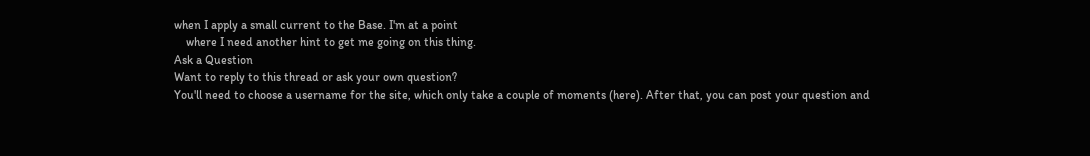when I apply a small current to the Base. I'm at a point
    where I need another hint to get me going on this thing.
Ask a Question
Want to reply to this thread or ask your own question?
You'll need to choose a username for the site, which only take a couple of moments (here). After that, you can post your question and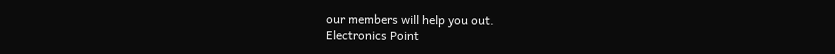our members will help you out.
Electronics Point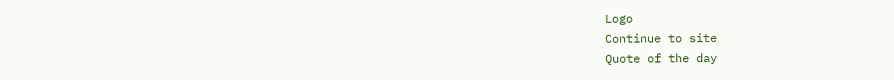Logo
Continue to site
Quote of the day